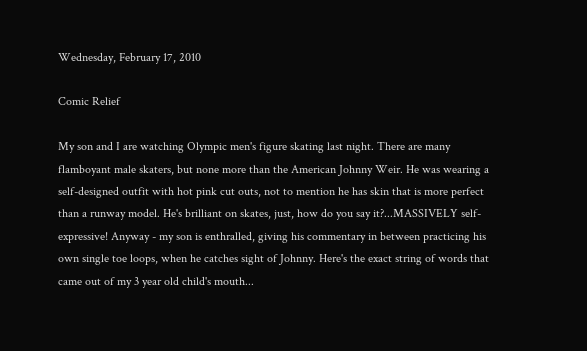Wednesday, February 17, 2010

Comic Relief

My son and I are watching Olympic men's figure skating last night. There are many flamboyant male skaters, but none more than the American Johnny Weir. He was wearing a self-designed outfit with hot pink cut outs, not to mention he has skin that is more perfect than a runway model. He's brilliant on skates, just, how do you say it?...MASSIVELY self-expressive! Anyway - my son is enthralled, giving his commentary in between practicing his own single toe loops, when he catches sight of Johnny. Here's the exact string of words that came out of my 3 year old child's mouth...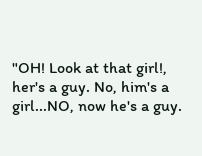"OH! Look at that girl!, her's a guy. No, him's a girl...NO, now he's a guy.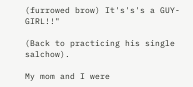(furrowed brow) It's's's a GUY-GIRL!!"

(Back to practicing his single salchow).

My mom and I were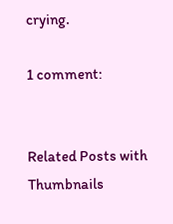crying.

1 comment:


Related Posts with Thumbnails